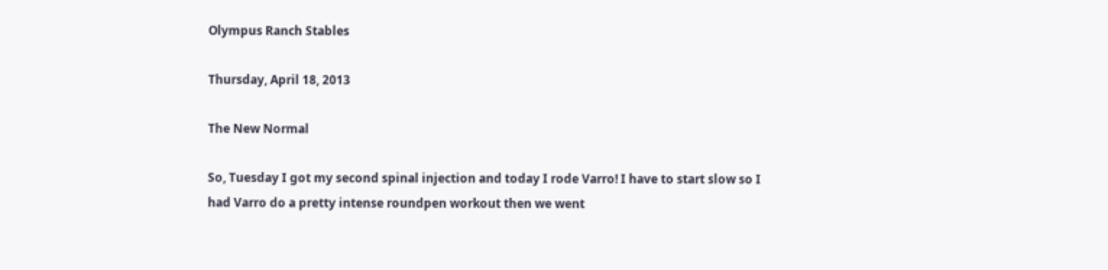Olympus Ranch Stables

Thursday, April 18, 2013

The New Normal

So, Tuesday I got my second spinal injection and today I rode Varro! I have to start slow so I had Varro do a pretty intense roundpen workout then we went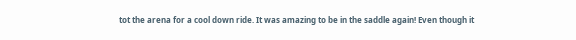tot the arena for a cool down ride. It was amazing to be in the saddle again! Even though it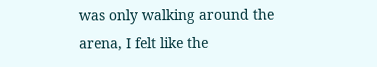was only walking around the arena, I felt like the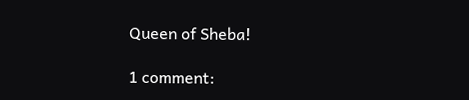Queen of Sheba!

1 comment: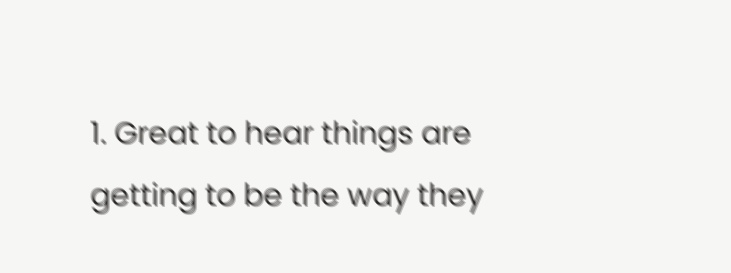1. Great to hear things are getting to be the way they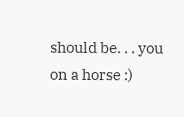should be. . . you on a horse :)